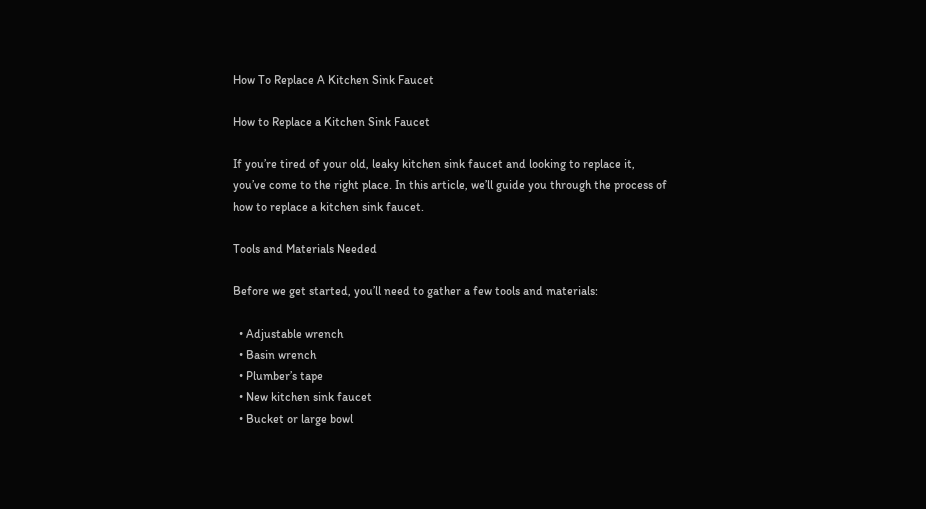How To Replace A Kitchen Sink Faucet

How to Replace a Kitchen Sink Faucet

If you’re tired of your old, leaky kitchen sink faucet and looking to replace it, you’ve come to the right place. In this article, we’ll guide you through the process of how to replace a kitchen sink faucet.

Tools and Materials Needed

Before we get started, you’ll need to gather a few tools and materials:

  • Adjustable wrench
  • Basin wrench
  • Plumber’s tape
  • New kitchen sink faucet
  • Bucket or large bowl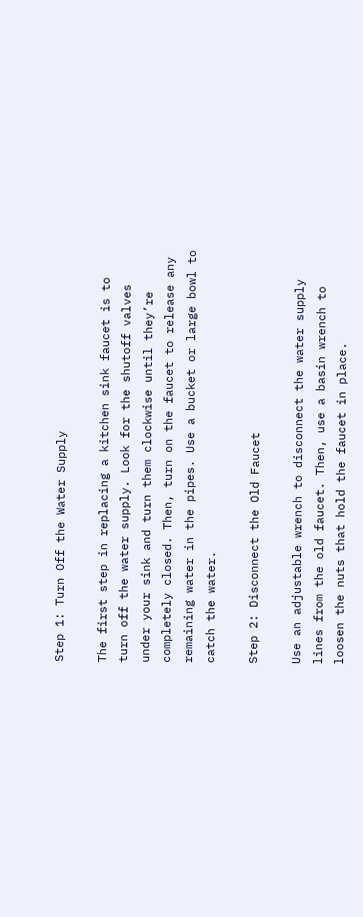Step 1: Turn Off the Water Supply

The first step in replacing a kitchen sink faucet is to turn off the water supply. Look for the shutoff valves under your sink and turn them clockwise until they’re completely closed. Then, turn on the faucet to release any remaining water in the pipes. Use a bucket or large bowl to catch the water.

Step 2: Disconnect the Old Faucet

Use an adjustable wrench to disconnect the water supply lines from the old faucet. Then, use a basin wrench to loosen the nuts that hold the faucet in place.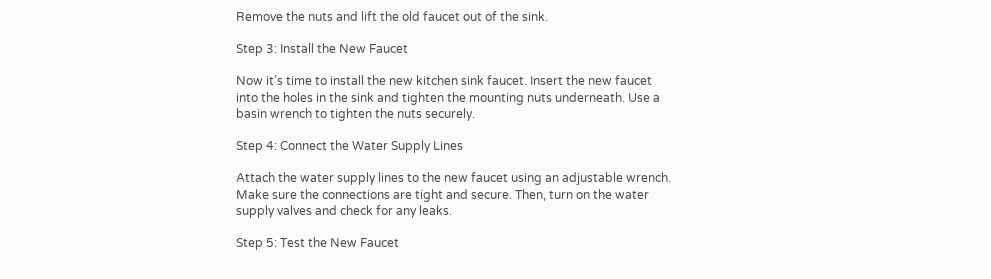Remove the nuts and lift the old faucet out of the sink.

Step 3: Install the New Faucet

Now it’s time to install the new kitchen sink faucet. Insert the new faucet into the holes in the sink and tighten the mounting nuts underneath. Use a basin wrench to tighten the nuts securely.

Step 4: Connect the Water Supply Lines

Attach the water supply lines to the new faucet using an adjustable wrench. Make sure the connections are tight and secure. Then, turn on the water supply valves and check for any leaks.

Step 5: Test the New Faucet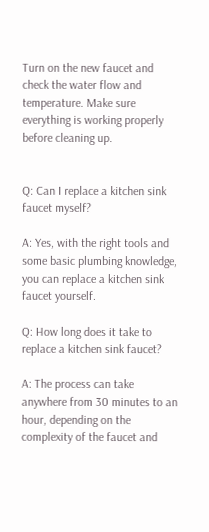Turn on the new faucet and check the water flow and temperature. Make sure everything is working properly before cleaning up.


Q: Can I replace a kitchen sink faucet myself?

A: Yes, with the right tools and some basic plumbing knowledge, you can replace a kitchen sink faucet yourself.

Q: How long does it take to replace a kitchen sink faucet?

A: The process can take anywhere from 30 minutes to an hour, depending on the complexity of the faucet and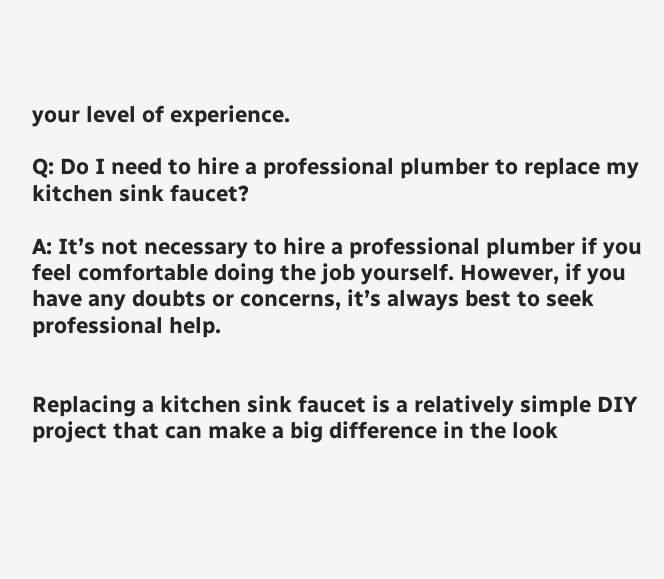your level of experience.

Q: Do I need to hire a professional plumber to replace my kitchen sink faucet?

A: It’s not necessary to hire a professional plumber if you feel comfortable doing the job yourself. However, if you have any doubts or concerns, it’s always best to seek professional help.


Replacing a kitchen sink faucet is a relatively simple DIY project that can make a big difference in the look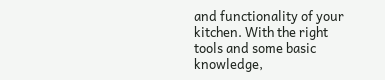and functionality of your kitchen. With the right tools and some basic knowledge,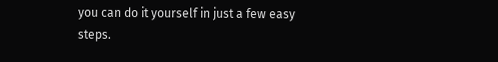you can do it yourself in just a few easy steps.